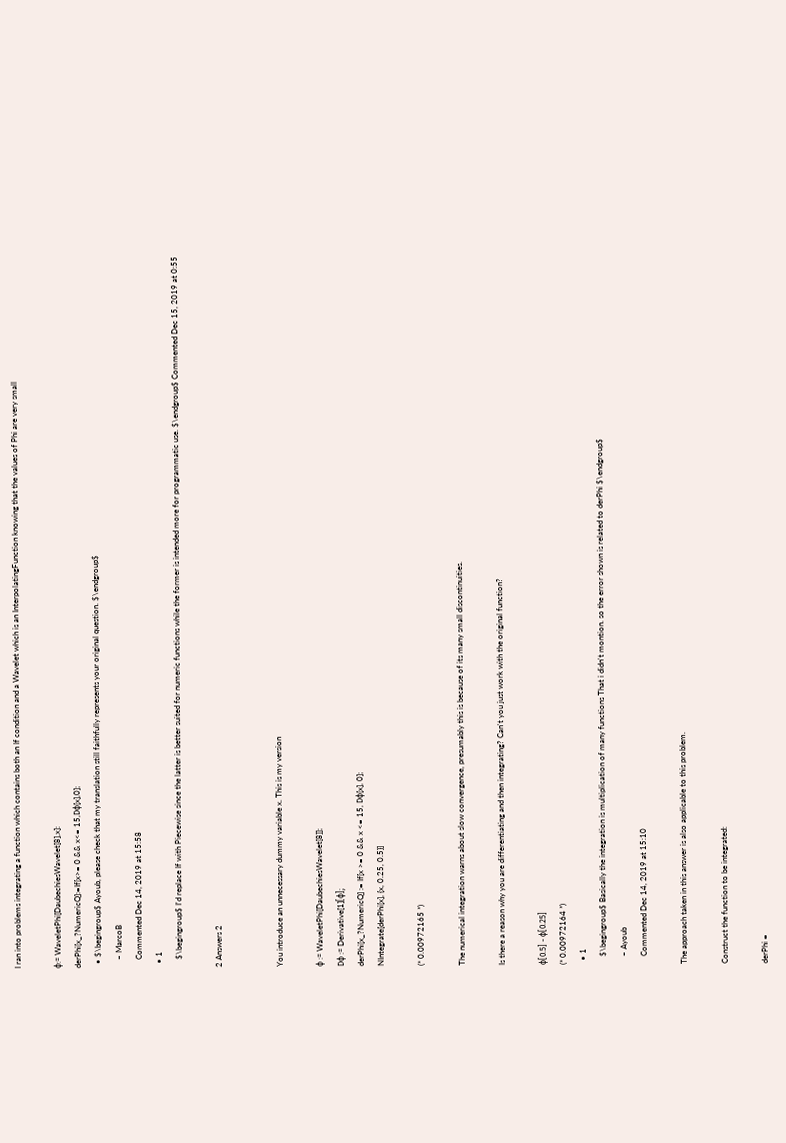I ran into problems integrating a function which contains both an If condition and a Wavelet which is an InterpolatingFunction knowing that the values of Phi are very small

ϕ:= WaveletPhi[DaubechiesWavelet[8],x]:
derPhi[x_?NumericQ]:=If[x>= 0 && x<= 15,Dϕ[x],0];
  • $\begingroup$ Ayoub, please check that my translation still faithfully represents your original question. $\endgroup$
    – MarcoB
    Commented Dec 14, 2019 at 15:58
  • 1
    $\begingroup$ I'd replace If with Piecewise since the latter is better suited for numeric functions while the former is intended more for programmatic use. $\endgroup$ Commented Dec 15, 2019 at 0:55

2 Answers 2


You introduce an unnecessary dummy variable x. This is my version

ϕ := WaveletPhi[DaubechiesWavelet[8]];
Dϕ := Derivative[1][ϕ];
derPhi[x_?NumericQ] := If[x >= 0 && x <= 15, Dϕ[x], 0];
NIntegrate[derPhi[x], {x, 0.25, 0.5}]

(* 0.00972165 *)

The numerical integration warns about slow convergence, presumably this is because of its many small discontinuities.

Is there a reason why you are differentiating and then integrating? Can't you just work with the original function?

ϕ[0.5] - ϕ[0.25]
(* 0.00972164 *)
  • 1
    $\begingroup$ Basically the integration is multiplication of many functions That i didn't montion. so the error shown is related to derPhi $\endgroup$
    – Ayoub
    Commented Dec 14, 2019 at 15:10

The approach taken in this answer is also applicable to this problem.

Construct the function to be integrated:

derPhi =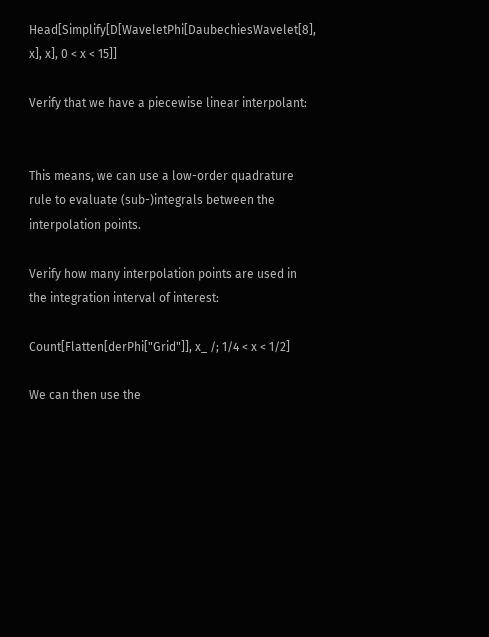Head[Simplify[D[WaveletPhi[DaubechiesWavelet[8], x], x], 0 < x < 15]]

Verify that we have a piecewise linear interpolant:


This means, we can use a low-order quadrature rule to evaluate (sub-)integrals between the interpolation points.

Verify how many interpolation points are used in the integration interval of interest:

Count[Flatten[derPhi["Grid"]], x_ /; 1/4 < x < 1/2]

We can then use the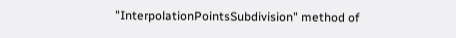"InterpolationPointsSubdivision" method of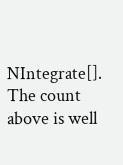NIntegrate[]. The count above is well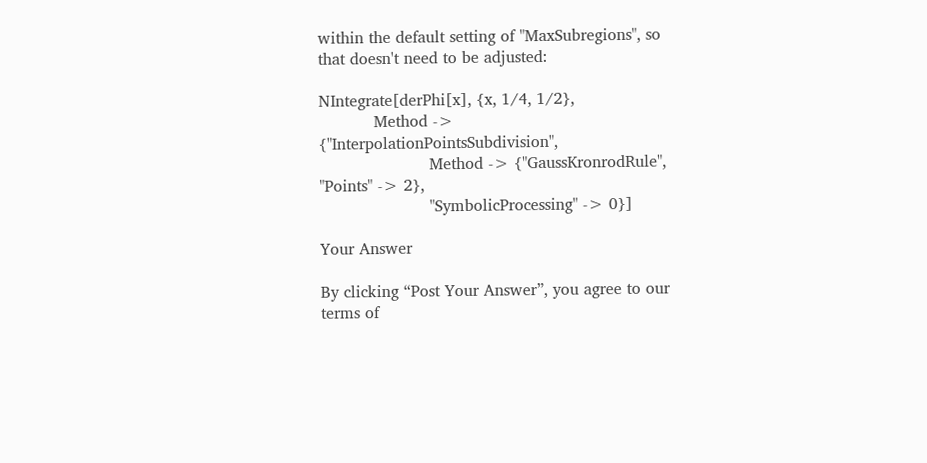within the default setting of "MaxSubregions", so that doesn't need to be adjusted:

NIntegrate[derPhi[x], {x, 1/4, 1/2},
           Method -> {"InterpolationPointsSubdivision",
                      Method -> {"GaussKronrodRule", "Points" -> 2},
                      "SymbolicProcessing" -> 0}]

Your Answer

By clicking “Post Your Answer”, you agree to our terms of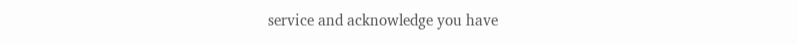service and acknowledge you have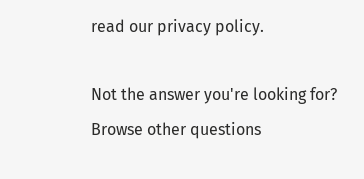read our privacy policy.

Not the answer you're looking for? Browse other questions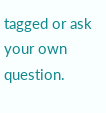tagged or ask your own question.